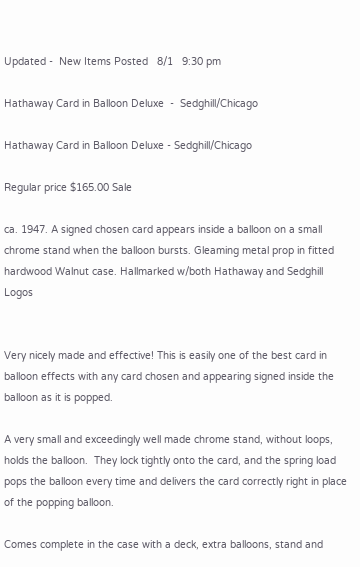Updated -  New Items Posted   8/1   9:30 pm

Hathaway Card in Balloon Deluxe  -  Sedghill/Chicago

Hathaway Card in Balloon Deluxe - Sedghill/Chicago

Regular price $165.00 Sale

ca. 1947. A signed chosen card appears inside a balloon on a small chrome stand when the balloon bursts. Gleaming metal prop in fitted hardwood Walnut case. Hallmarked w/both Hathaway and Sedghill Logos


Very nicely made and effective! This is easily one of the best card in balloon effects with any card chosen and appearing signed inside the balloon as it is popped.

A very small and exceedingly well made chrome stand, without loops, holds the balloon.  They lock tightly onto the card, and the spring load pops the balloon every time and delivers the card correctly right in place of the popping balloon.

Comes complete in the case with a deck, extra balloons, stand and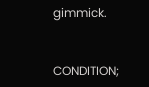gimmick.


CONDITION;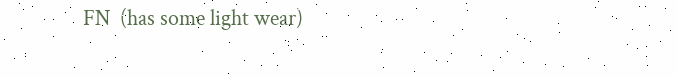FN  (has some light wear)